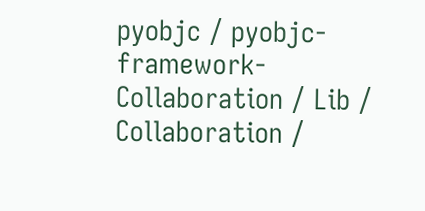pyobjc / pyobjc-framework-Collaboration / Lib / Collaboration /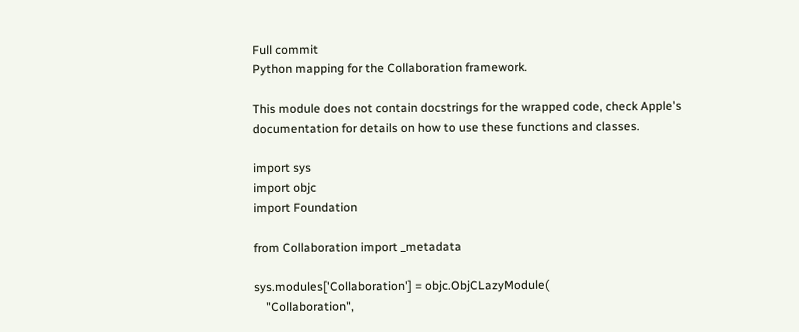Full commit
Python mapping for the Collaboration framework.

This module does not contain docstrings for the wrapped code, check Apple's
documentation for details on how to use these functions and classes.

import sys
import objc
import Foundation

from Collaboration import _metadata

sys.modules['Collaboration'] = objc.ObjCLazyModule(
    "Collaboration",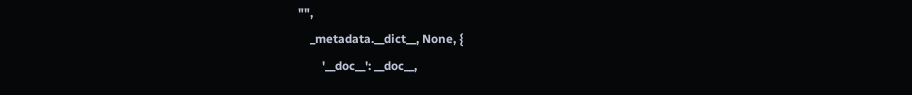"",
    _metadata.__dict__, None, {
        '__doc__': __doc__,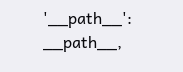'__path__': __path__,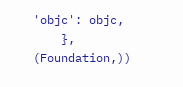'objc': objc,
    }, (Foundation,))